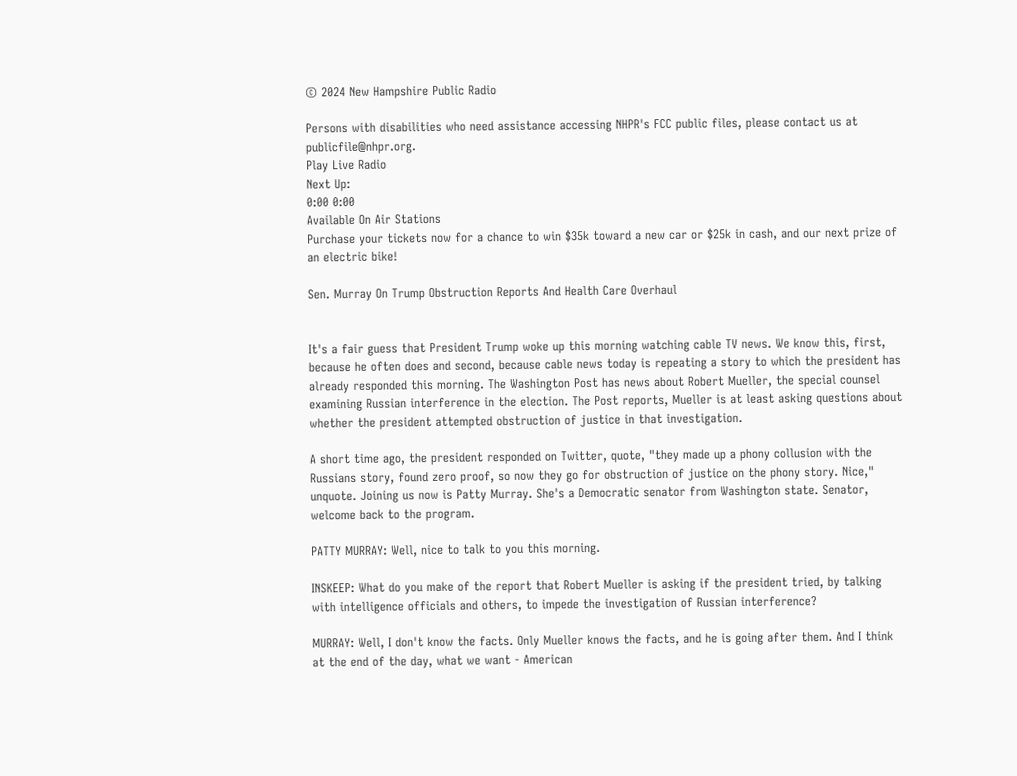© 2024 New Hampshire Public Radio

Persons with disabilities who need assistance accessing NHPR's FCC public files, please contact us at publicfile@nhpr.org.
Play Live Radio
Next Up:
0:00 0:00
Available On Air Stations
Purchase your tickets now for a chance to win $35k toward a new car or $25k in cash, and our next prize of an electric bike!

Sen. Murray On Trump Obstruction Reports And Health Care Overhaul


It's a fair guess that President Trump woke up this morning watching cable TV news. We know this, first, because he often does and second, because cable news today is repeating a story to which the president has already responded this morning. The Washington Post has news about Robert Mueller, the special counsel examining Russian interference in the election. The Post reports, Mueller is at least asking questions about whether the president attempted obstruction of justice in that investigation.

A short time ago, the president responded on Twitter, quote, "they made up a phony collusion with the Russians story, found zero proof, so now they go for obstruction of justice on the phony story. Nice," unquote. Joining us now is Patty Murray. She's a Democratic senator from Washington state. Senator, welcome back to the program.

PATTY MURRAY: Well, nice to talk to you this morning.

INSKEEP: What do you make of the report that Robert Mueller is asking if the president tried, by talking with intelligence officials and others, to impede the investigation of Russian interference?

MURRAY: Well, I don't know the facts. Only Mueller knows the facts, and he is going after them. And I think at the end of the day, what we want - American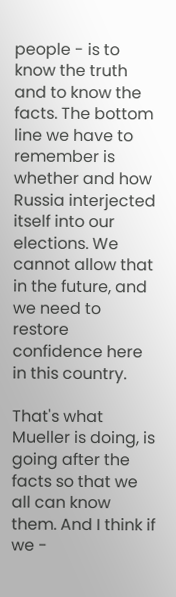people - is to know the truth and to know the facts. The bottom line we have to remember is whether and how Russia interjected itself into our elections. We cannot allow that in the future, and we need to restore confidence here in this country.

That's what Mueller is doing, is going after the facts so that we all can know them. And I think if we -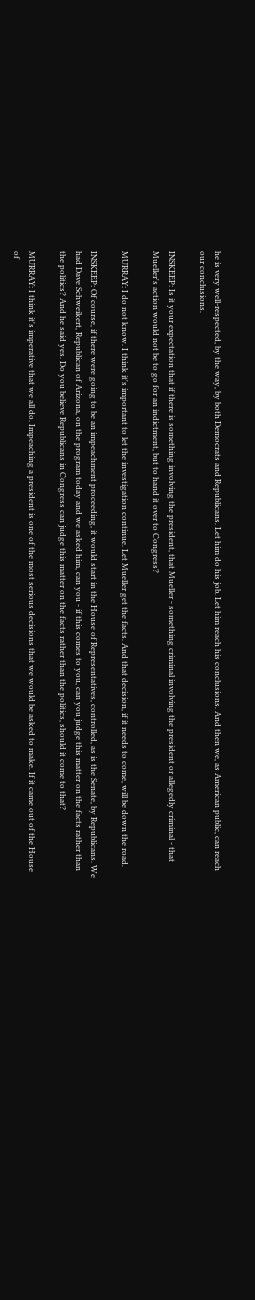he is very well-respected, by the way, by both Democrats and Republicans. Let him do his job. Let him reach his conclusions. And then we, as American public, can reach our conclusions.

INSKEEP: Is it your expectation that if there is something involving the president, that Mueller - something criminal involving the president or allegedly criminal - that Mueller's action would not be to go for an indictment, but to hand it over to Congress?

MURRAY: I do not know. I think it's important to let the investigation continue. Let Mueller get the facts. And that decision, if it needs to come, will be down the road.

INSKEEP: Of course, if there were going to be an impeachment proceeding, it would start in the House of Representatives, controlled, as is the Senate, by Republicans. We had Dave Schweikert, Republican of Arizona, on the program today and we asked him, can you - if this comes to you, can you judge this matter on the facts rather than the politics? And he said yes. Do you believe Republicans in Congress can judge this matter on the facts rather than the politics, should it come to that?

MURRAY: I think it's imperative that we all do. Impeaching a president is one of the most serious decisions that we would be asked to make. If it came out of the House of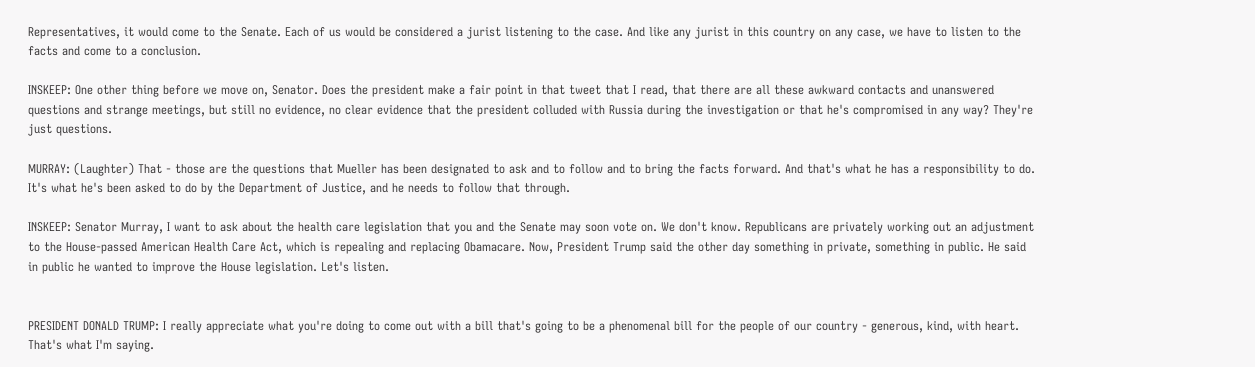Representatives, it would come to the Senate. Each of us would be considered a jurist listening to the case. And like any jurist in this country on any case, we have to listen to the facts and come to a conclusion.

INSKEEP: One other thing before we move on, Senator. Does the president make a fair point in that tweet that I read, that there are all these awkward contacts and unanswered questions and strange meetings, but still no evidence, no clear evidence that the president colluded with Russia during the investigation or that he's compromised in any way? They're just questions.

MURRAY: (Laughter) That - those are the questions that Mueller has been designated to ask and to follow and to bring the facts forward. And that's what he has a responsibility to do. It's what he's been asked to do by the Department of Justice, and he needs to follow that through.

INSKEEP: Senator Murray, I want to ask about the health care legislation that you and the Senate may soon vote on. We don't know. Republicans are privately working out an adjustment to the House-passed American Health Care Act, which is repealing and replacing Obamacare. Now, President Trump said the other day something in private, something in public. He said in public he wanted to improve the House legislation. Let's listen.


PRESIDENT DONALD TRUMP: I really appreciate what you're doing to come out with a bill that's going to be a phenomenal bill for the people of our country - generous, kind, with heart. That's what I'm saying.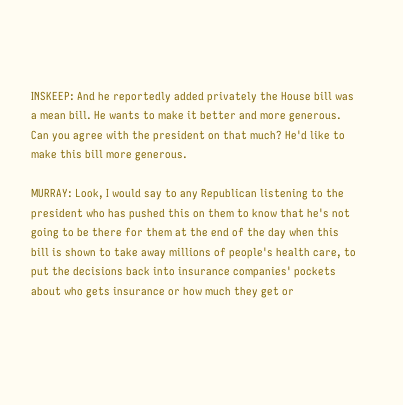INSKEEP: And he reportedly added privately the House bill was a mean bill. He wants to make it better and more generous. Can you agree with the president on that much? He'd like to make this bill more generous.

MURRAY: Look, I would say to any Republican listening to the president who has pushed this on them to know that he's not going to be there for them at the end of the day when this bill is shown to take away millions of people's health care, to put the decisions back into insurance companies' pockets about who gets insurance or how much they get or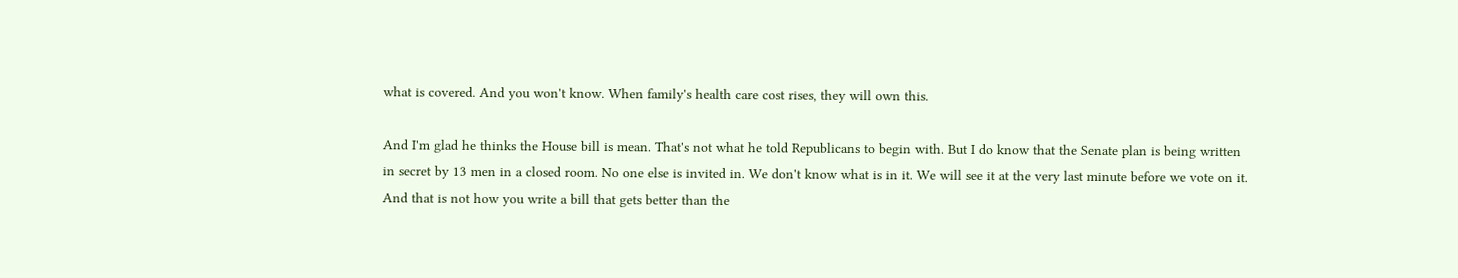what is covered. And you won't know. When family's health care cost rises, they will own this.

And I'm glad he thinks the House bill is mean. That's not what he told Republicans to begin with. But I do know that the Senate plan is being written in secret by 13 men in a closed room. No one else is invited in. We don't know what is in it. We will see it at the very last minute before we vote on it. And that is not how you write a bill that gets better than the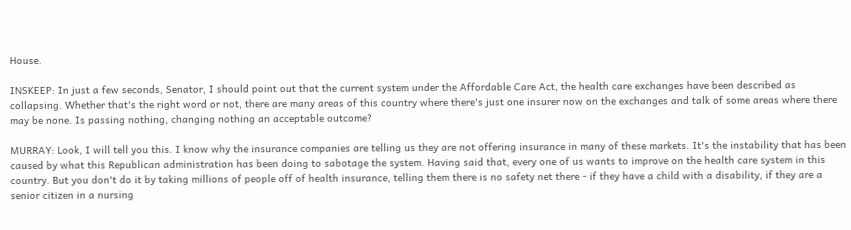House.

INSKEEP: In just a few seconds, Senator, I should point out that the current system under the Affordable Care Act, the health care exchanges have been described as collapsing. Whether that's the right word or not, there are many areas of this country where there's just one insurer now on the exchanges and talk of some areas where there may be none. Is passing nothing, changing nothing an acceptable outcome?

MURRAY: Look, I will tell you this. I know why the insurance companies are telling us they are not offering insurance in many of these markets. It's the instability that has been caused by what this Republican administration has been doing to sabotage the system. Having said that, every one of us wants to improve on the health care system in this country. But you don't do it by taking millions of people off of health insurance, telling them there is no safety net there - if they have a child with a disability, if they are a senior citizen in a nursing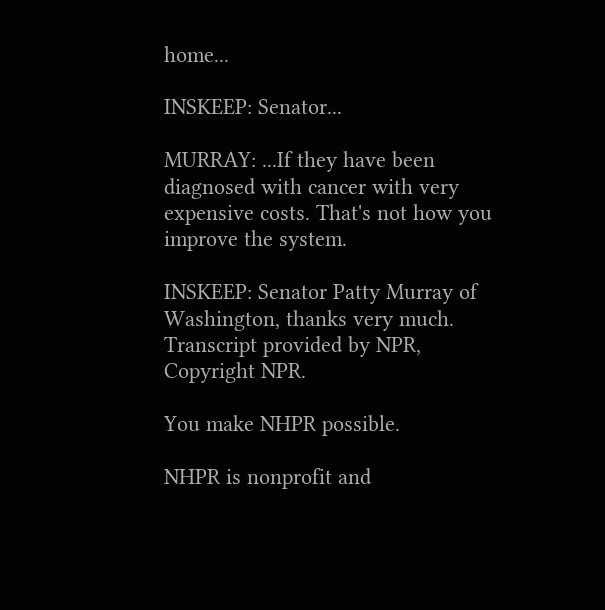home...

INSKEEP: Senator...

MURRAY: ...If they have been diagnosed with cancer with very expensive costs. That's not how you improve the system.

INSKEEP: Senator Patty Murray of Washington, thanks very much. Transcript provided by NPR, Copyright NPR.

You make NHPR possible.

NHPR is nonprofit and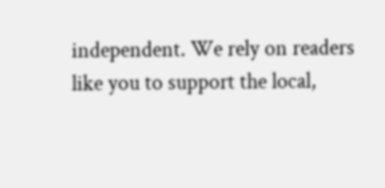independent. We rely on readers like you to support the local,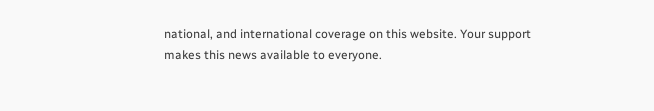national, and international coverage on this website. Your support makes this news available to everyone.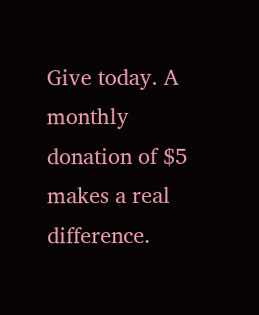Give today. A monthly donation of $5 makes a real difference.